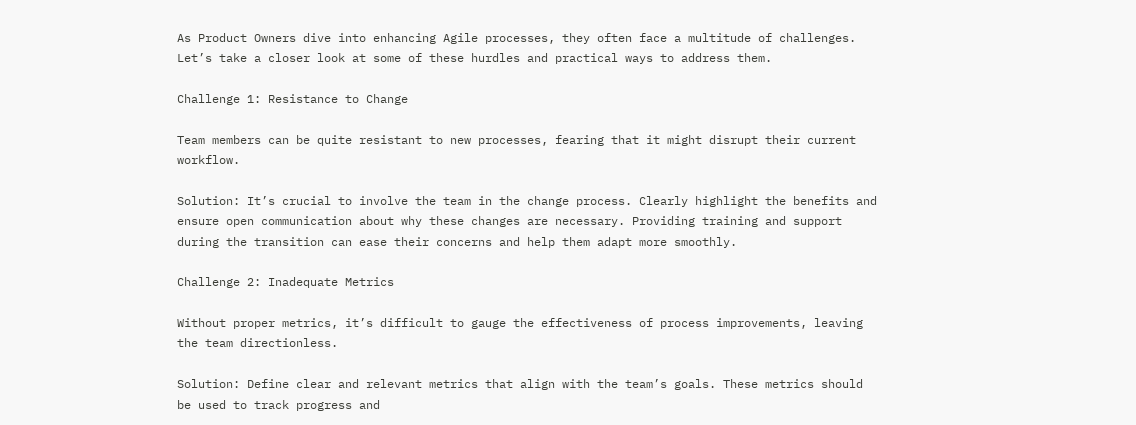As Product Owners dive into enhancing Agile processes, they often face a multitude of challenges. Let’s take a closer look at some of these hurdles and practical ways to address them.

Challenge 1: Resistance to Change

Team members can be quite resistant to new processes, fearing that it might disrupt their current workflow.

Solution: It’s crucial to involve the team in the change process. Clearly highlight the benefits and ensure open communication about why these changes are necessary. Providing training and support during the transition can ease their concerns and help them adapt more smoothly.

Challenge 2: Inadequate Metrics

Without proper metrics, it’s difficult to gauge the effectiveness of process improvements, leaving the team directionless.

Solution: Define clear and relevant metrics that align with the team’s goals. These metrics should be used to track progress and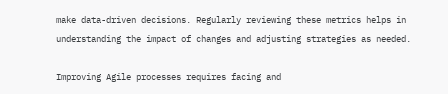make data-driven decisions. Regularly reviewing these metrics helps in understanding the impact of changes and adjusting strategies as needed.

Improving Agile processes requires facing and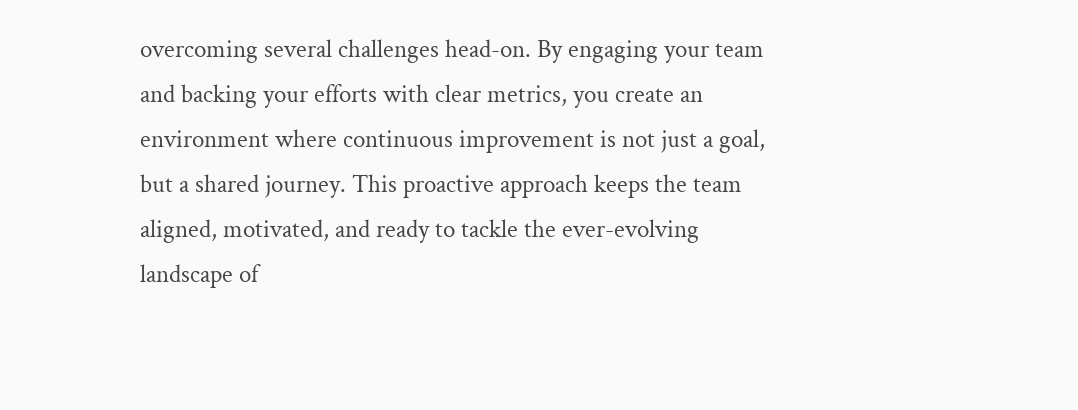overcoming several challenges head-on. By engaging your team and backing your efforts with clear metrics, you create an environment where continuous improvement is not just a goal, but a shared journey. This proactive approach keeps the team aligned, motivated, and ready to tackle the ever-evolving landscape of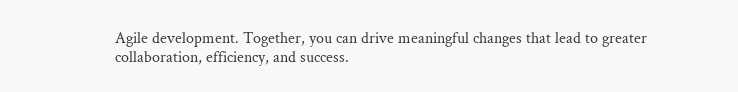Agile development. Together, you can drive meaningful changes that lead to greater collaboration, efficiency, and success.